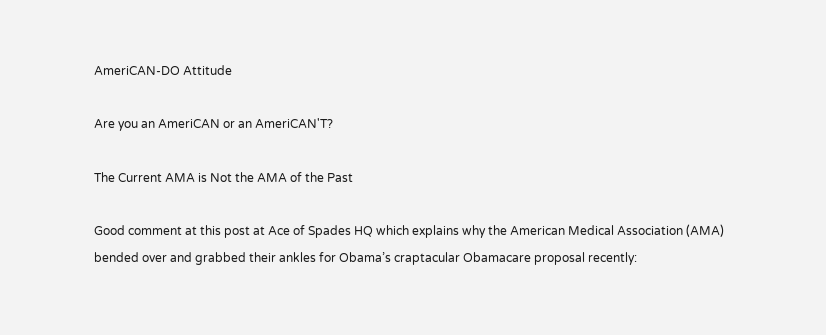AmeriCAN-DO Attitude

Are you an AmeriCAN or an AmeriCAN'T?

The Current AMA is Not the AMA of the Past

Good comment at this post at Ace of Spades HQ which explains why the American Medical Association (AMA) bended over and grabbed their ankles for Obama’s craptacular Obamacare proposal recently: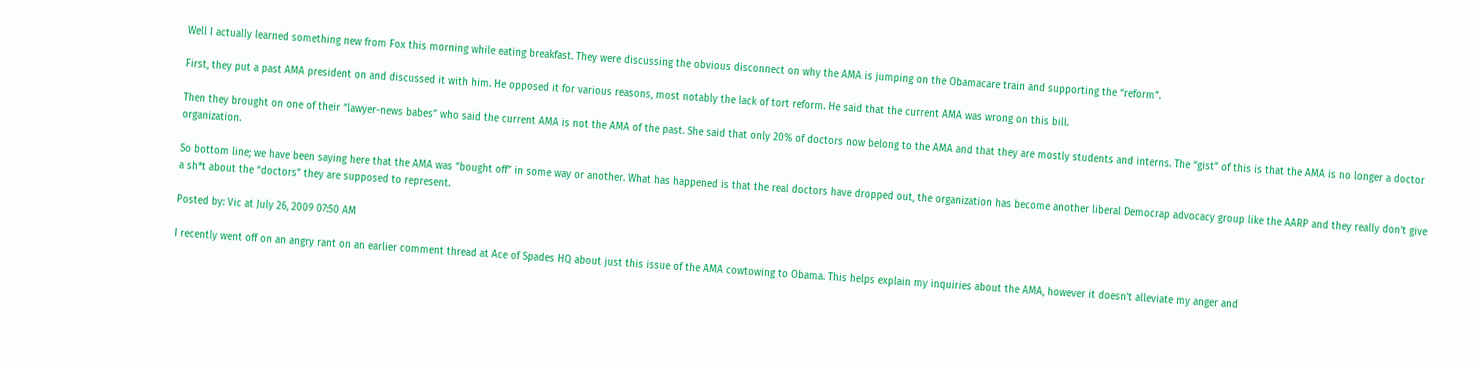Well I actually learned something new from Fox this morning while eating breakfast. They were discussing the obvious disconnect on why the AMA is jumping on the Obamacare train and supporting the “reform”.

First, they put a past AMA president on and discussed it with him. He opposed it for various reasons, most notably the lack of tort reform. He said that the current AMA was wrong on this bill.

Then they brought on one of their “lawyer-news babes” who said the current AMA is not the AMA of the past. She said that only 20% of doctors now belong to the AMA and that they are mostly students and interns. The “gist” of this is that the AMA is no longer a doctor organization.

So bottom line; we have been saying here that the AMA was “bought off” in some way or another. What has happened is that the real doctors have dropped out, the organization has become another liberal Democrap advocacy group like the AARP and they really don’t give a sh*t about the “doctors” they are supposed to represent.

Posted by: Vic at July 26, 2009 07:50 AM

I recently went off on an angry rant on an earlier comment thread at Ace of Spades HQ about just this issue of the AMA cowtowing to Obama. This helps explain my inquiries about the AMA, however it doesn’t alleviate my anger and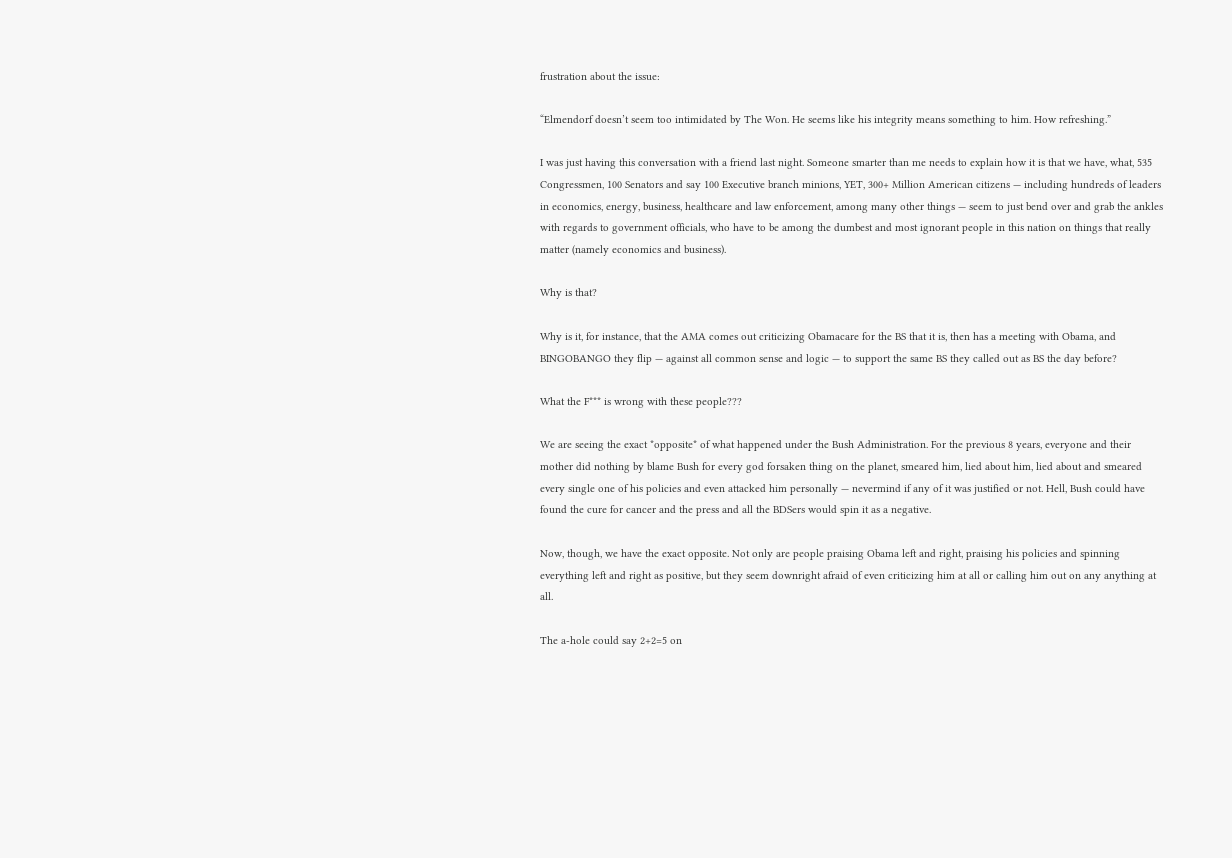frustration about the issue:

“Elmendorf doesn’t seem too intimidated by The Won. He seems like his integrity means something to him. How refreshing.”

I was just having this conversation with a friend last night. Someone smarter than me needs to explain how it is that we have, what, 535 Congressmen, 100 Senators and say 100 Executive branch minions, YET, 300+ Million American citizens — including hundreds of leaders in economics, energy, business, healthcare and law enforcement, among many other things — seem to just bend over and grab the ankles with regards to government officials, who have to be among the dumbest and most ignorant people in this nation on things that really matter (namely economics and business).

Why is that?

Why is it, for instance, that the AMA comes out criticizing Obamacare for the BS that it is, then has a meeting with Obama, and BINGOBANGO they flip — against all common sense and logic — to support the same BS they called out as BS the day before?

What the F*** is wrong with these people???

We are seeing the exact *opposite* of what happened under the Bush Administration. For the previous 8 years, everyone and their mother did nothing by blame Bush for every god forsaken thing on the planet, smeared him, lied about him, lied about and smeared every single one of his policies and even attacked him personally — nevermind if any of it was justified or not. Hell, Bush could have found the cure for cancer and the press and all the BDSers would spin it as a negative.

Now, though, we have the exact opposite. Not only are people praising Obama left and right, praising his policies and spinning everything left and right as positive, but they seem downright afraid of even criticizing him at all or calling him out on any anything at all.

The a-hole could say 2+2=5 on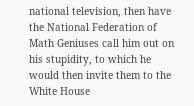national television, then have the National Federation of Math Geniuses call him out on his stupidity, to which he would then invite them to the White House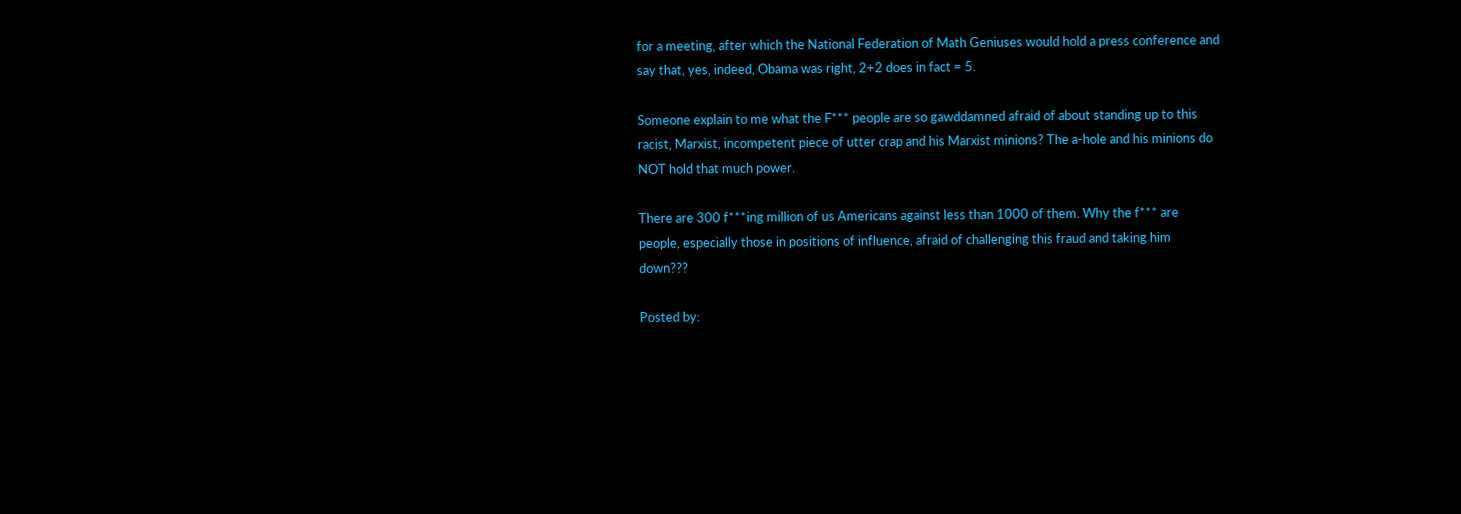for a meeting, after which the National Federation of Math Geniuses would hold a press conference and say that, yes, indeed, Obama was right, 2+2 does in fact = 5.

Someone explain to me what the F*** people are so gawddamned afraid of about standing up to this racist, Marxist, incompetent piece of utter crap and his Marxist minions? The a-hole and his minions do NOT hold that much power.

There are 300 f***ing million of us Americans against less than 1000 of them. Why the f*** are people, especially those in positions of influence, afraid of challenging this fraud and taking him down???

Posted by: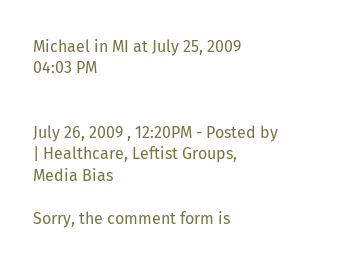Michael in MI at July 25, 2009 04:03 PM


July 26, 2009 , 12:20PM - Posted by | Healthcare, Leftist Groups, Media Bias

Sorry, the comment form is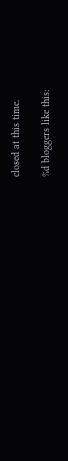closed at this time.

%d bloggers like this: